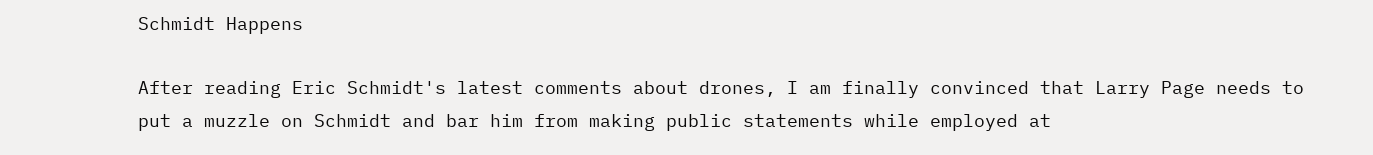Schmidt Happens

After reading Eric Schmidt's latest comments about drones, I am finally convinced that Larry Page needs to put a muzzle on Schmidt and bar him from making public statements while employed at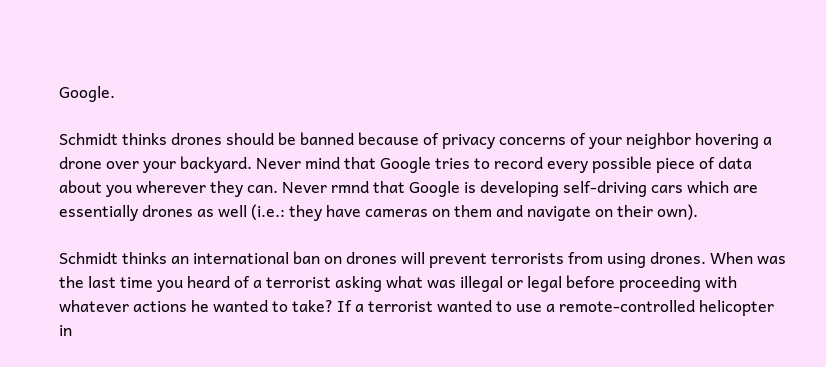Google.

Schmidt thinks drones should be banned because of privacy concerns of your neighbor hovering a drone over your backyard. Never mind that Google tries to record every possible piece of data about you wherever they can. Never rmnd that Google is developing self-driving cars which are essentially drones as well (i.e.: they have cameras on them and navigate on their own).

Schmidt thinks an international ban on drones will prevent terrorists from using drones. When was the last time you heard of a terrorist asking what was illegal or legal before proceeding with whatever actions he wanted to take? If a terrorist wanted to use a remote-controlled helicopter in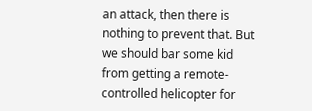an attack, then there is nothing to prevent that. But we should bar some kid from getting a remote-controlled helicopter for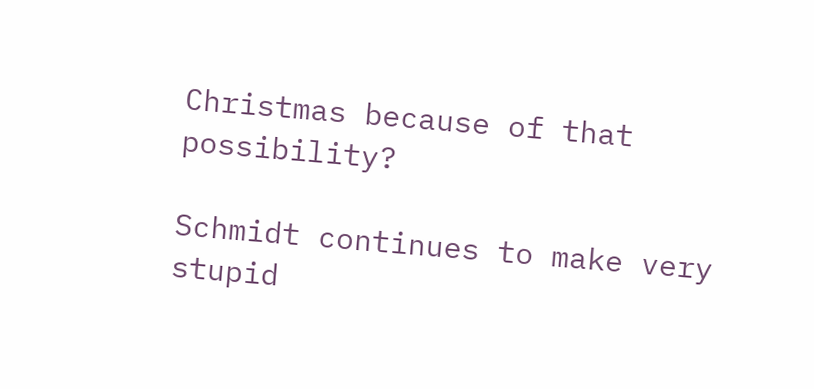Christmas because of that possibility?

Schmidt continues to make very stupid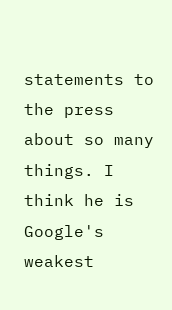statements to the press about so many things. I think he is Google's weakest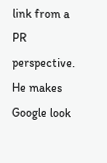link from a PR perspective. He makes Google look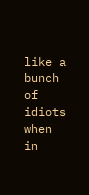like a bunch of idiots when in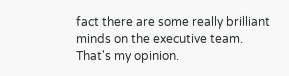fact there are some really brilliant minds on the executive team. That's my opinion.